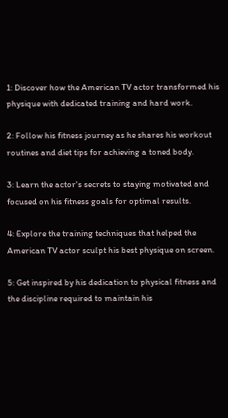1: Discover how the American TV actor transformed his physique with dedicated training and hard work.

2: Follow his fitness journey as he shares his workout routines and diet tips for achieving a toned body.

3: Learn the actor's secrets to staying motivated and focused on his fitness goals for optimal results.

4: Explore the training techniques that helped the American TV actor sculpt his best physique on screen.

5: Get inspired by his dedication to physical fitness and the discipline required to maintain his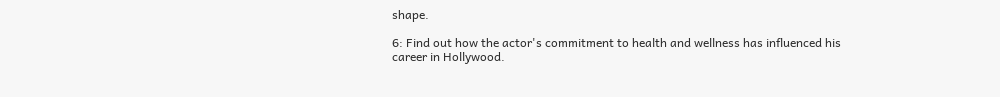shape.

6: Find out how the actor's commitment to health and wellness has influenced his career in Hollywood.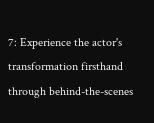7: Experience the actor's transformation firsthand through behind-the-scenes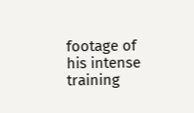footage of his intense training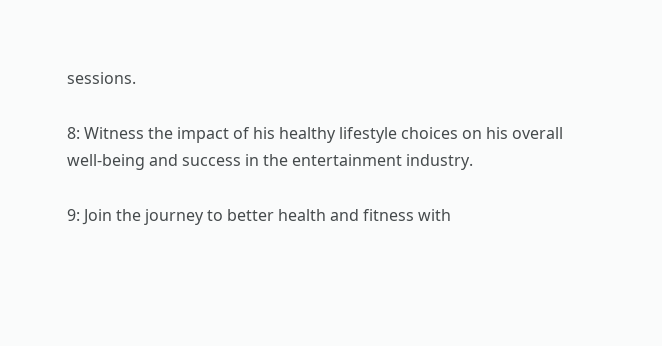sessions.

8: Witness the impact of his healthy lifestyle choices on his overall well-being and success in the entertainment industry.

9: Join the journey to better health and fitness with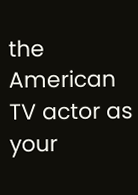the American TV actor as your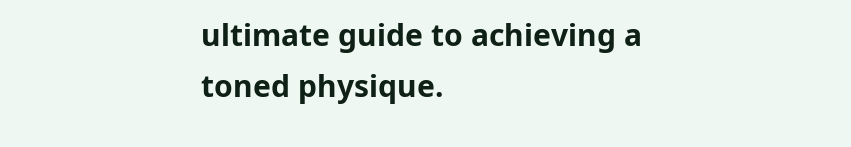ultimate guide to achieving a toned physique.